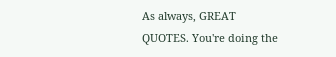As always, GREAT QUOTES. You're doing the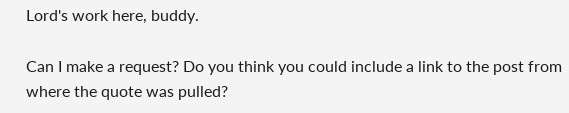Lord's work here, buddy.

Can I make a request? Do you think you could include a link to the post from where the quote was pulled?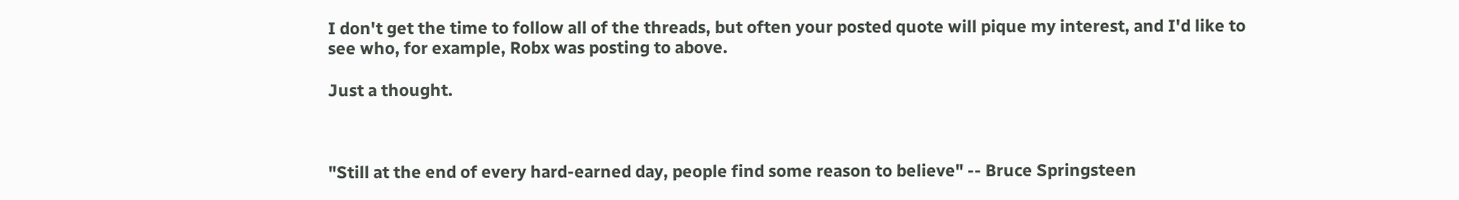I don't get the time to follow all of the threads, but often your posted quote will pique my interest, and I'd like to see who, for example, Robx was posting to above.

Just a thought.



"Still at the end of every hard-earned day, people find some reason to believe" -- Bruce Springsteen